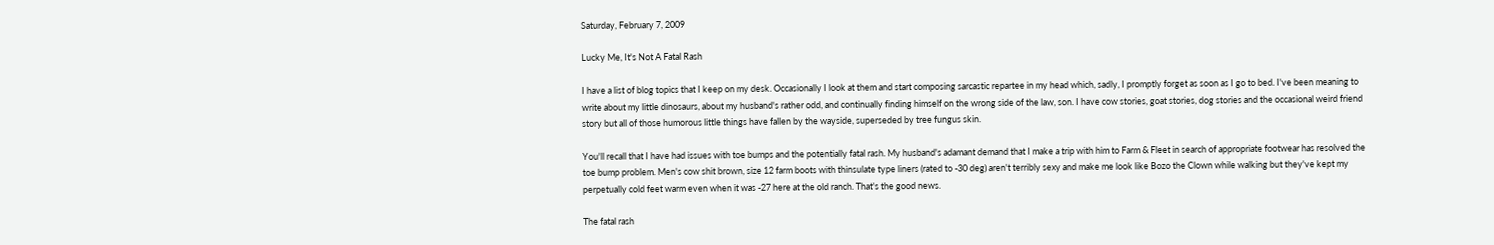Saturday, February 7, 2009

Lucky Me, It's Not A Fatal Rash

I have a list of blog topics that I keep on my desk. Occasionally I look at them and start composing sarcastic repartee in my head which, sadly, I promptly forget as soon as I go to bed. I've been meaning to write about my little dinosaurs, about my husband's rather odd, and continually finding himself on the wrong side of the law, son. I have cow stories, goat stories, dog stories and the occasional weird friend story but all of those humorous little things have fallen by the wayside, superseded by tree fungus skin.

You'll recall that I have had issues with toe bumps and the potentially fatal rash. My husband's adamant demand that I make a trip with him to Farm & Fleet in search of appropriate footwear has resolved the toe bump problem. Men's cow shit brown, size 12 farm boots with thinsulate type liners (rated to -30 deg) aren't terribly sexy and make me look like Bozo the Clown while walking but they've kept my perpetually cold feet warm even when it was -27 here at the old ranch. That's the good news.

The fatal rash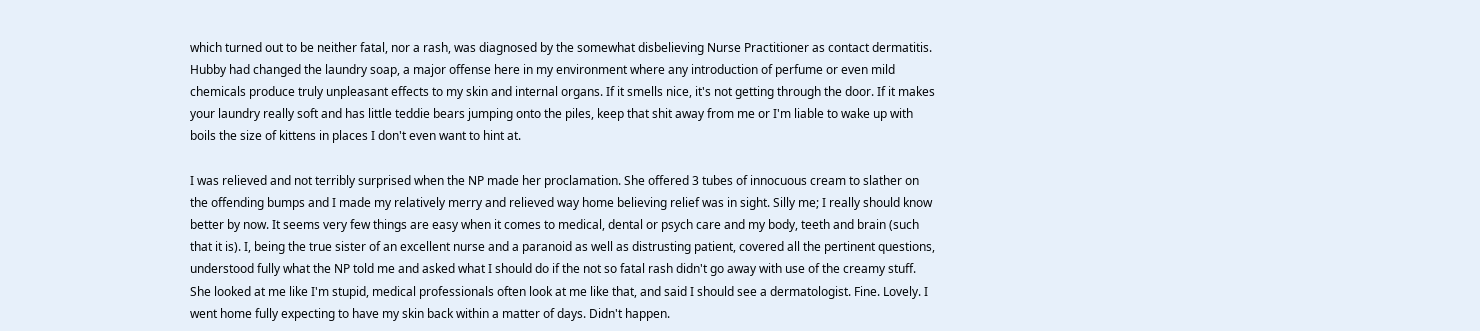which turned out to be neither fatal, nor a rash, was diagnosed by the somewhat disbelieving Nurse Practitioner as contact dermatitis. Hubby had changed the laundry soap, a major offense here in my environment where any introduction of perfume or even mild chemicals produce truly unpleasant effects to my skin and internal organs. If it smells nice, it's not getting through the door. If it makes your laundry really soft and has little teddie bears jumping onto the piles, keep that shit away from me or I'm liable to wake up with boils the size of kittens in places I don't even want to hint at.

I was relieved and not terribly surprised when the NP made her proclamation. She offered 3 tubes of innocuous cream to slather on the offending bumps and I made my relatively merry and relieved way home believing relief was in sight. Silly me; I really should know better by now. It seems very few things are easy when it comes to medical, dental or psych care and my body, teeth and brain (such that it is). I, being the true sister of an excellent nurse and a paranoid as well as distrusting patient, covered all the pertinent questions, understood fully what the NP told me and asked what I should do if the not so fatal rash didn't go away with use of the creamy stuff. She looked at me like I'm stupid, medical professionals often look at me like that, and said I should see a dermatologist. Fine. Lovely. I went home fully expecting to have my skin back within a matter of days. Didn't happen.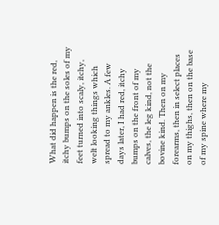What did happen is the red, itchy bumps on the soles of my feet turned into scaly, itchy, welt looking things which spread to my ankles. A few days later, I had red, itchy bumps on the front of my calves, the leg kind, not the bovine kind. Then on my forearms, then in select places on my thighs, then on the base of my spine where my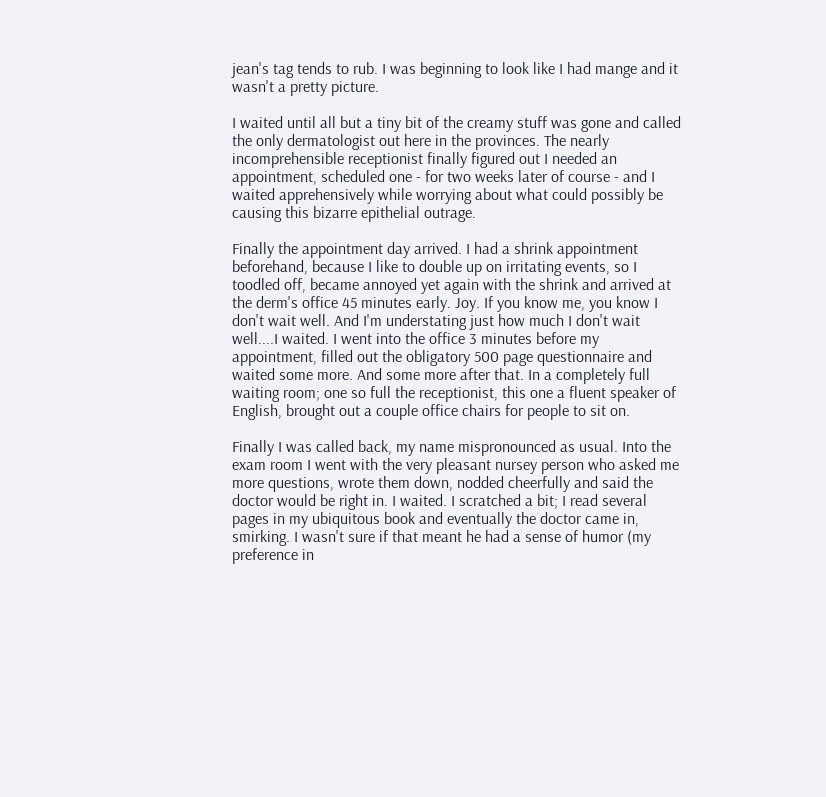jean's tag tends to rub. I was beginning to look like I had mange and it wasn't a pretty picture.

I waited until all but a tiny bit of the creamy stuff was gone and called the only dermatologist out here in the provinces. The nearly incomprehensible receptionist finally figured out I needed an appointment, scheduled one - for two weeks later of course - and I waited apprehensively while worrying about what could possibly be causing this bizarre epithelial outrage.

Finally the appointment day arrived. I had a shrink appointment beforehand, because I like to double up on irritating events, so I toodled off, became annoyed yet again with the shrink and arrived at the derm's office 45 minutes early. Joy. If you know me, you know I don't wait well. And I'm understating just how much I don't wait well....I waited. I went into the office 3 minutes before my appointment, filled out the obligatory 500 page questionnaire and waited some more. And some more after that. In a completely full waiting room; one so full the receptionist, this one a fluent speaker of English, brought out a couple office chairs for people to sit on.

Finally I was called back, my name mispronounced as usual. Into the exam room I went with the very pleasant nursey person who asked me more questions, wrote them down, nodded cheerfully and said the doctor would be right in. I waited. I scratched a bit; I read several pages in my ubiquitous book and eventually the doctor came in, smirking. I wasn't sure if that meant he had a sense of humor (my preference in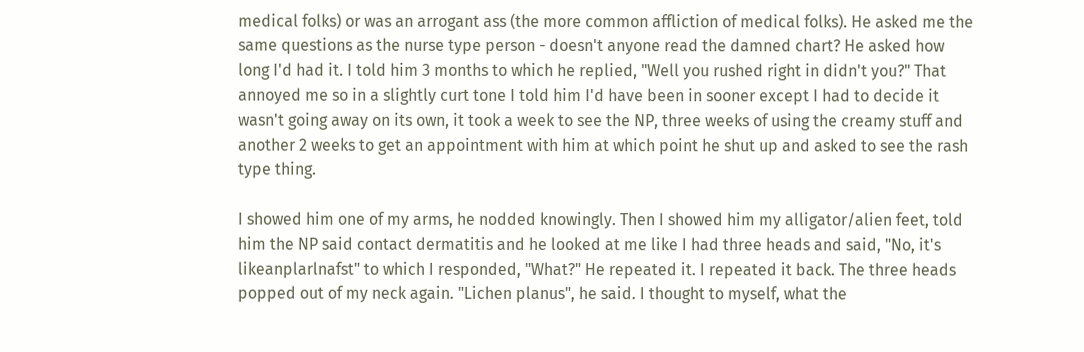medical folks) or was an arrogant ass (the more common affliction of medical folks). He asked me the same questions as the nurse type person - doesn't anyone read the damned chart? He asked how long I'd had it. I told him 3 months to which he replied, "Well you rushed right in didn't you?" That annoyed me so in a slightly curt tone I told him I'd have been in sooner except I had to decide it wasn't going away on its own, it took a week to see the NP, three weeks of using the creamy stuff and another 2 weeks to get an appointment with him at which point he shut up and asked to see the rash type thing.

I showed him one of my arms, he nodded knowingly. Then I showed him my alligator/alien feet, told him the NP said contact dermatitis and he looked at me like I had three heads and said, "No, it's likeanplarlnafst" to which I responded, "What?" He repeated it. I repeated it back. The three heads popped out of my neck again. "Lichen planus", he said. I thought to myself, what the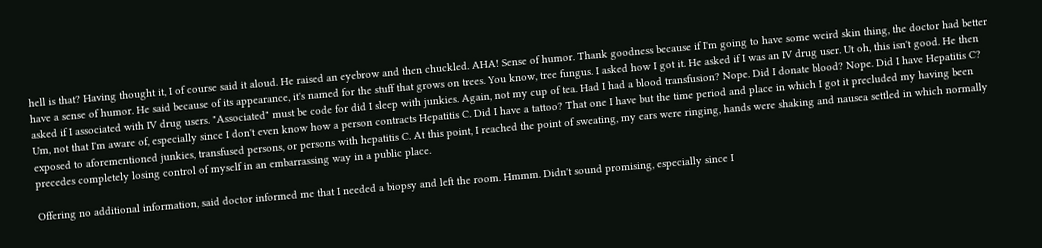hell is that? Having thought it, I of course said it aloud. He raised an eyebrow and then chuckled. AHA! Sense of humor. Thank goodness because if I'm going to have some weird skin thing, the doctor had better have a sense of humor. He said because of its appearance, it's named for the stuff that grows on trees. You know, tree fungus. I asked how I got it. He asked if I was an IV drug user. Ut oh, this isn't good. He then asked if I associated with IV drug users. "Associated" must be code for did I sleep with junkies. Again, not my cup of tea. Had I had a blood transfusion? Nope. Did I donate blood? Nope. Did I have Hepatitis C? Um, not that I'm aware of, especially since I don't even know how a person contracts Hepatitis C. Did I have a tattoo? That one I have but the time period and place in which I got it precluded my having been exposed to aforementioned junkies, transfused persons, or persons with hepatitis C. At this point, I reached the point of sweating, my ears were ringing, hands were shaking and nausea settled in which normally precedes completely losing control of myself in an embarrassing way in a public place.

Offering no additional information, said doctor informed me that I needed a biopsy and left the room. Hmmm. Didn't sound promising, especially since I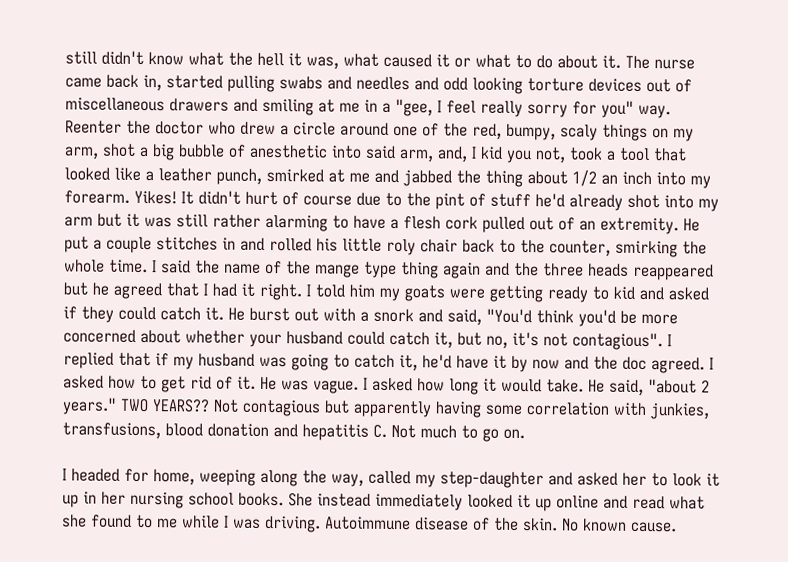still didn't know what the hell it was, what caused it or what to do about it. The nurse came back in, started pulling swabs and needles and odd looking torture devices out of miscellaneous drawers and smiling at me in a "gee, I feel really sorry for you" way. Reenter the doctor who drew a circle around one of the red, bumpy, scaly things on my arm, shot a big bubble of anesthetic into said arm, and, I kid you not, took a tool that looked like a leather punch, smirked at me and jabbed the thing about 1/2 an inch into my forearm. Yikes! It didn't hurt of course due to the pint of stuff he'd already shot into my arm but it was still rather alarming to have a flesh cork pulled out of an extremity. He put a couple stitches in and rolled his little roly chair back to the counter, smirking the whole time. I said the name of the mange type thing again and the three heads reappeared but he agreed that I had it right. I told him my goats were getting ready to kid and asked if they could catch it. He burst out with a snork and said, "You'd think you'd be more concerned about whether your husband could catch it, but no, it's not contagious". I replied that if my husband was going to catch it, he'd have it by now and the doc agreed. I asked how to get rid of it. He was vague. I asked how long it would take. He said, "about 2 years." TWO YEARS?? Not contagious but apparently having some correlation with junkies, transfusions, blood donation and hepatitis C. Not much to go on.

I headed for home, weeping along the way, called my step-daughter and asked her to look it up in her nursing school books. She instead immediately looked it up online and read what she found to me while I was driving. Autoimmune disease of the skin. No known cause.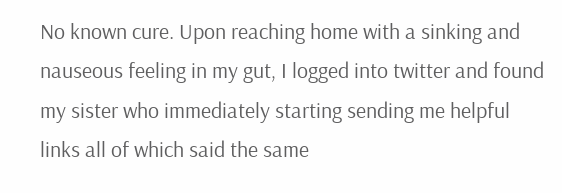No known cure. Upon reaching home with a sinking and nauseous feeling in my gut, I logged into twitter and found my sister who immediately starting sending me helpful links all of which said the same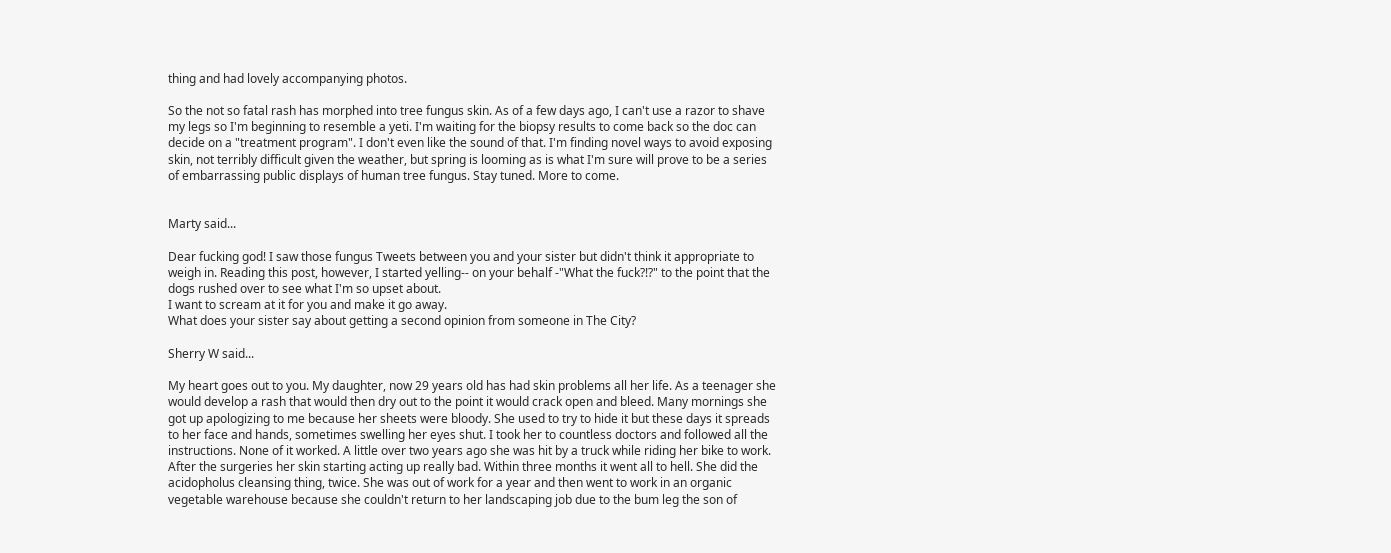thing and had lovely accompanying photos.

So the not so fatal rash has morphed into tree fungus skin. As of a few days ago, I can't use a razor to shave my legs so I'm beginning to resemble a yeti. I'm waiting for the biopsy results to come back so the doc can decide on a "treatment program". I don't even like the sound of that. I'm finding novel ways to avoid exposing skin, not terribly difficult given the weather, but spring is looming as is what I'm sure will prove to be a series of embarrassing public displays of human tree fungus. Stay tuned. More to come.


Marty said...

Dear fucking god! I saw those fungus Tweets between you and your sister but didn't think it appropriate to weigh in. Reading this post, however, I started yelling-- on your behalf -"What the fuck?!?" to the point that the dogs rushed over to see what I'm so upset about.
I want to scream at it for you and make it go away.
What does your sister say about getting a second opinion from someone in The City?

Sherry W said...

My heart goes out to you. My daughter, now 29 years old has had skin problems all her life. As a teenager she would develop a rash that would then dry out to the point it would crack open and bleed. Many mornings she got up apologizing to me because her sheets were bloody. She used to try to hide it but these days it spreads to her face and hands, sometimes swelling her eyes shut. I took her to countless doctors and followed all the instructions. None of it worked. A little over two years ago she was hit by a truck while riding her bike to work. After the surgeries her skin starting acting up really bad. Within three months it went all to hell. She did the acidopholus cleansing thing, twice. She was out of work for a year and then went to work in an organic vegetable warehouse because she couldn't return to her landscaping job due to the bum leg the son of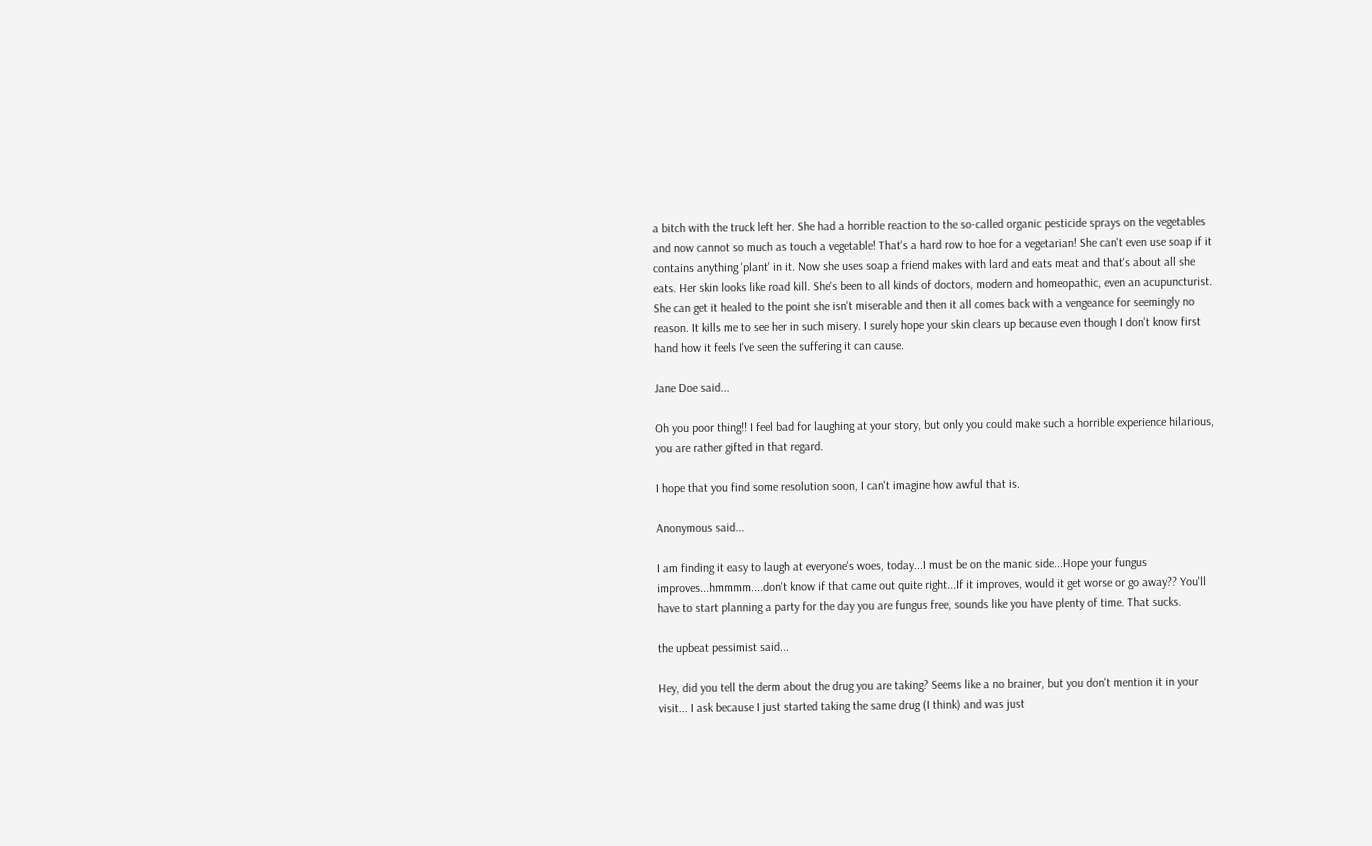a bitch with the truck left her. She had a horrible reaction to the so-called organic pesticide sprays on the vegetables and now cannot so much as touch a vegetable! That's a hard row to hoe for a vegetarian! She can't even use soap if it contains anything 'plant' in it. Now she uses soap a friend makes with lard and eats meat and that's about all she eats. Her skin looks like road kill. She's been to all kinds of doctors, modern and homeopathic, even an acupuncturist. She can get it healed to the point she isn't miserable and then it all comes back with a vengeance for seemingly no reason. It kills me to see her in such misery. I surely hope your skin clears up because even though I don't know first hand how it feels I've seen the suffering it can cause.

Jane Doe said...

Oh you poor thing!! I feel bad for laughing at your story, but only you could make such a horrible experience hilarious, you are rather gifted in that regard.

I hope that you find some resolution soon, I can't imagine how awful that is.

Anonymous said...

I am finding it easy to laugh at everyone's woes, today...I must be on the manic side...Hope your fungus improves...hmmmm....don't know if that came out quite right...If it improves, would it get worse or go away?? You'll have to start planning a party for the day you are fungus free, sounds like you have plenty of time. That sucks.

the upbeat pessimist said...

Hey, did you tell the derm about the drug you are taking? Seems like a no brainer, but you don't mention it in your visit... I ask because I just started taking the same drug (I think) and was just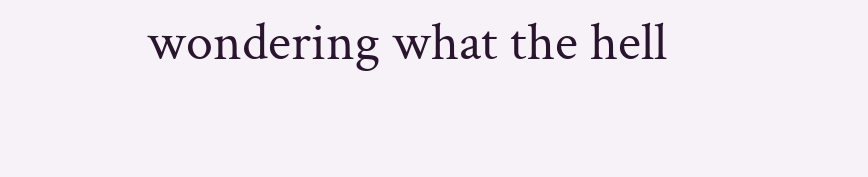wondering what the hell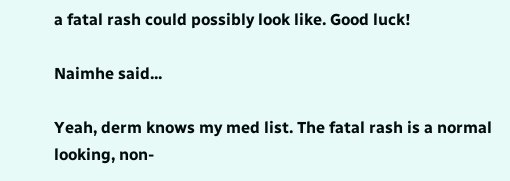a fatal rash could possibly look like. Good luck!

Naimhe said...

Yeah, derm knows my med list. The fatal rash is a normal looking, non-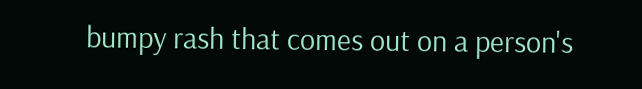bumpy rash that comes out on a person's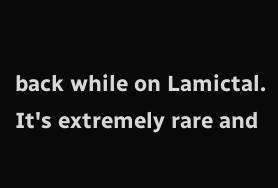back while on Lamictal. It's extremely rare and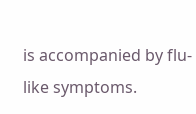is accompanied by flu-like symptoms.